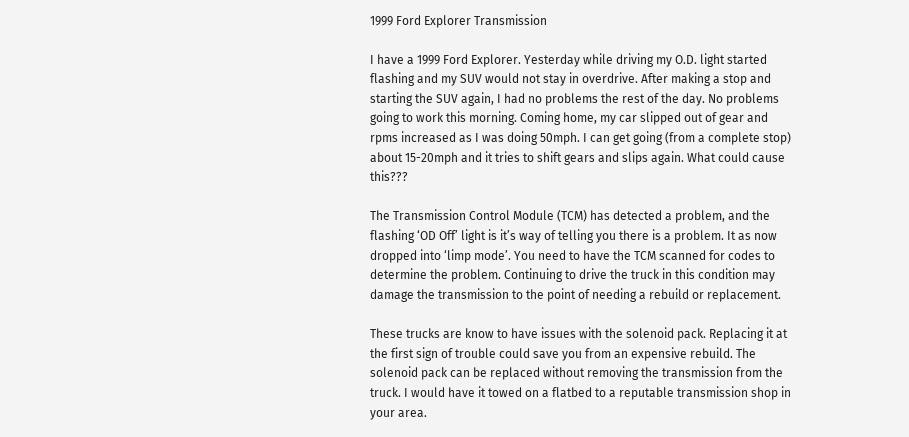1999 Ford Explorer Transmission

I have a 1999 Ford Explorer. Yesterday while driving my O.D. light started flashing and my SUV would not stay in overdrive. After making a stop and starting the SUV again, I had no problems the rest of the day. No problems going to work this morning. Coming home, my car slipped out of gear and rpms increased as I was doing 50mph. I can get going (from a complete stop) about 15-20mph and it tries to shift gears and slips again. What could cause this???

The Transmission Control Module (TCM) has detected a problem, and the flashing ‘OD Off’ light is it’s way of telling you there is a problem. It as now dropped into ‘limp mode’. You need to have the TCM scanned for codes to determine the problem. Continuing to drive the truck in this condition may damage the transmission to the point of needing a rebuild or replacement.

These trucks are know to have issues with the solenoid pack. Replacing it at the first sign of trouble could save you from an expensive rebuild. The solenoid pack can be replaced without removing the transmission from the truck. I would have it towed on a flatbed to a reputable transmission shop in your area.